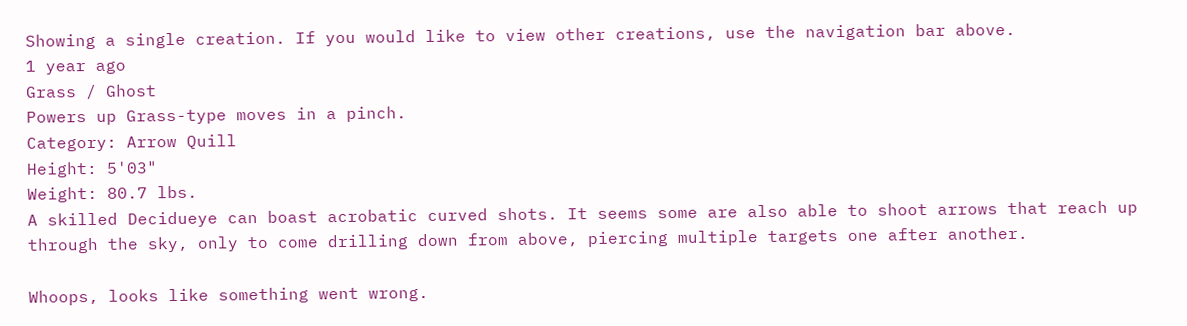Showing a single creation. If you would like to view other creations, use the navigation bar above.
1 year ago
Grass / Ghost
Powers up Grass-type moves in a pinch.
Category: Arrow Quill
Height: 5'03"
Weight: 80.7 lbs.
A skilled Decidueye can boast acrobatic curved shots. It seems some are also able to shoot arrows that reach up through the sky, only to come drilling down from above, piercing multiple targets one after another.

Whoops, looks like something went wrong.